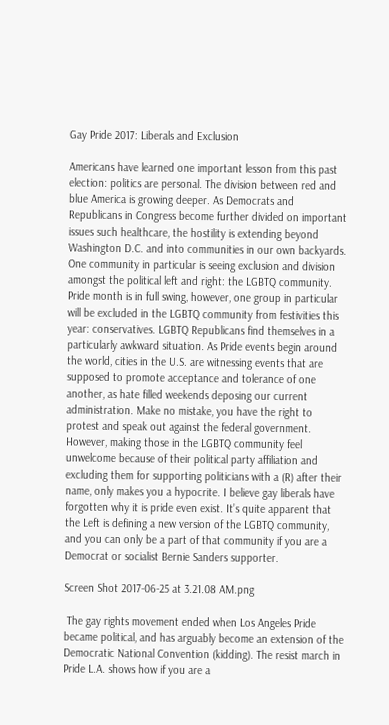Gay Pride 2017: Liberals and Exclusion

Americans have learned one important lesson from this past election: politics are personal. The division between red and blue America is growing deeper. As Democrats and Republicans in Congress become further divided on important issues such healthcare, the hostility is extending beyond Washington D.C. and into communities in our own backyards. One community in particular is seeing exclusion and division amongst the political left and right: the LGBTQ community. Pride month is in full swing, however, one group in particular will be excluded in the LGBTQ community from festivities this year: conservatives. LGBTQ Republicans find themselves in a particularly awkward situation. As Pride events begin around the world, cities in the U.S. are witnessing events that are supposed to promote acceptance and tolerance of one another, as hate filled weekends deposing our current administration. Make no mistake, you have the right to protest and speak out against the federal government. However, making those in the LGBTQ community feel unwelcome because of their political party affiliation and excluding them for supporting politicians with a (R) after their name, only makes you a hypocrite. I believe gay liberals have forgotten why it is pride even exist. It’s quite apparent that the Left is defining a new version of the LGBTQ community, and you can only be a part of that community if you are a Democrat or socialist Bernie Sanders supporter.

Screen Shot 2017-06-25 at 3.21.08 AM.png

 The gay rights movement ended when Los Angeles Pride became political, and has arguably become an extension of the Democratic National Convention (kidding). The resist march in Pride L.A. shows how if you are a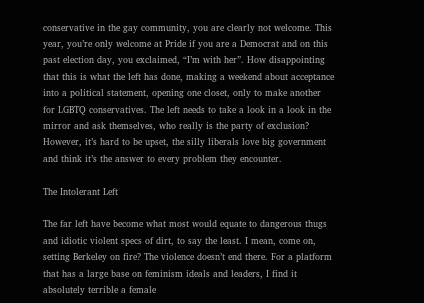conservative in the gay community, you are clearly not welcome. This year, you’re only welcome at Pride if you are a Democrat and on this past election day, you exclaimed, “I’m with her”. How disappointing that this is what the left has done, making a weekend about acceptance into a political statement, opening one closet, only to make another for LGBTQ conservatives. The left needs to take a look in a look in the mirror and ask themselves, who really is the party of exclusion? However, it’s hard to be upset, the silly liberals love big government and think it’s the answer to every problem they encounter.

The Intolerant Left

The far left have become what most would equate to dangerous thugs and idiotic violent specs of dirt, to say the least. I mean, come on, setting Berkeley on fire? The violence doesn’t end there. For a platform that has a large base on feminism ideals and leaders, I find it absolutely terrible a female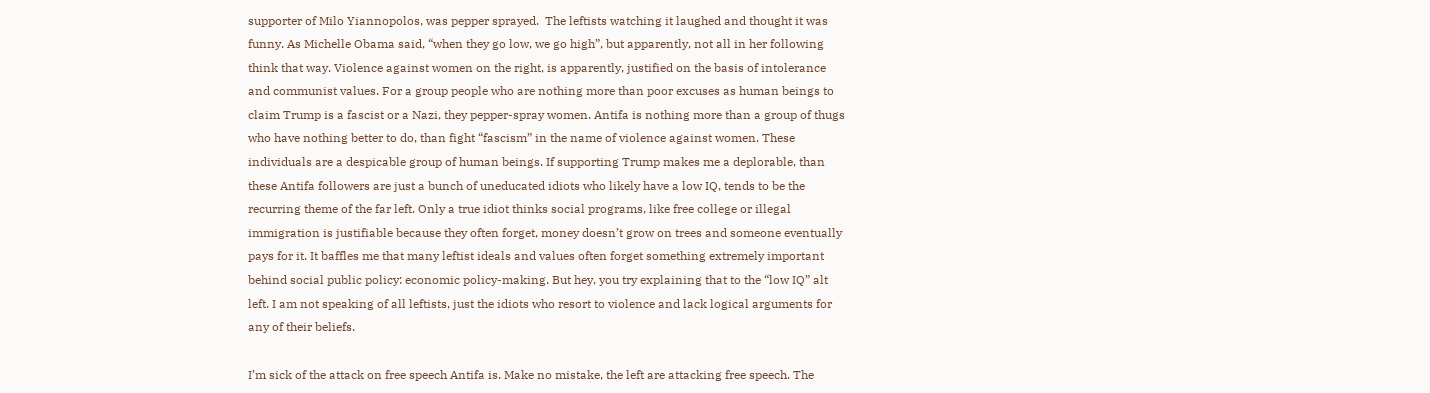supporter of Milo Yiannopolos, was pepper sprayed.  The leftists watching it laughed and thought it was funny. As Michelle Obama said, “when they go low, we go high”, but apparently, not all in her following think that way. Violence against women on the right, is apparently, justified on the basis of intolerance and communist values. For a group people who are nothing more than poor excuses as human beings to claim Trump is a fascist or a Nazi, they pepper-spray women. Antifa is nothing more than a group of thugs who have nothing better to do, than fight “fascism” in the name of violence against women. These individuals are a despicable group of human beings. If supporting Trump makes me a deplorable, than these Antifa followers are just a bunch of uneducated idiots who likely have a low IQ, tends to be the recurring theme of the far left. Only a true idiot thinks social programs, like free college or illegal immigration is justifiable because they often forget, money doesn’t grow on trees and someone eventually pays for it. It baffles me that many leftist ideals and values often forget something extremely important behind social public policy: economic policy-making. But hey, you try explaining that to the “low IQ” alt left. I am not speaking of all leftists, just the idiots who resort to violence and lack logical arguments for any of their beliefs.

I’m sick of the attack on free speech Antifa is. Make no mistake, the left are attacking free speech. The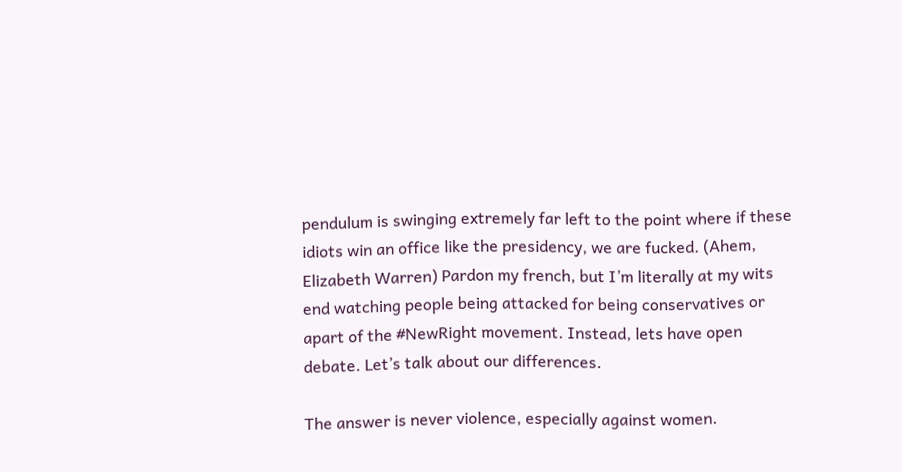pendulum is swinging extremely far left to the point where if these idiots win an office like the presidency, we are fucked. (Ahem, Elizabeth Warren) Pardon my french, but I’m literally at my wits end watching people being attacked for being conservatives or apart of the #NewRight movement. Instead, lets have open debate. Let’s talk about our differences.

The answer is never violence, especially against women.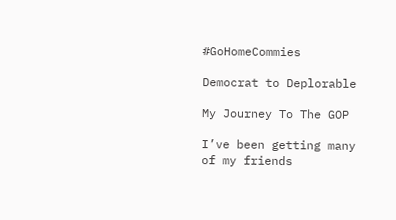#GoHomeCommies

Democrat to Deplorable

My Journey To The GOP

I’ve been getting many of my friends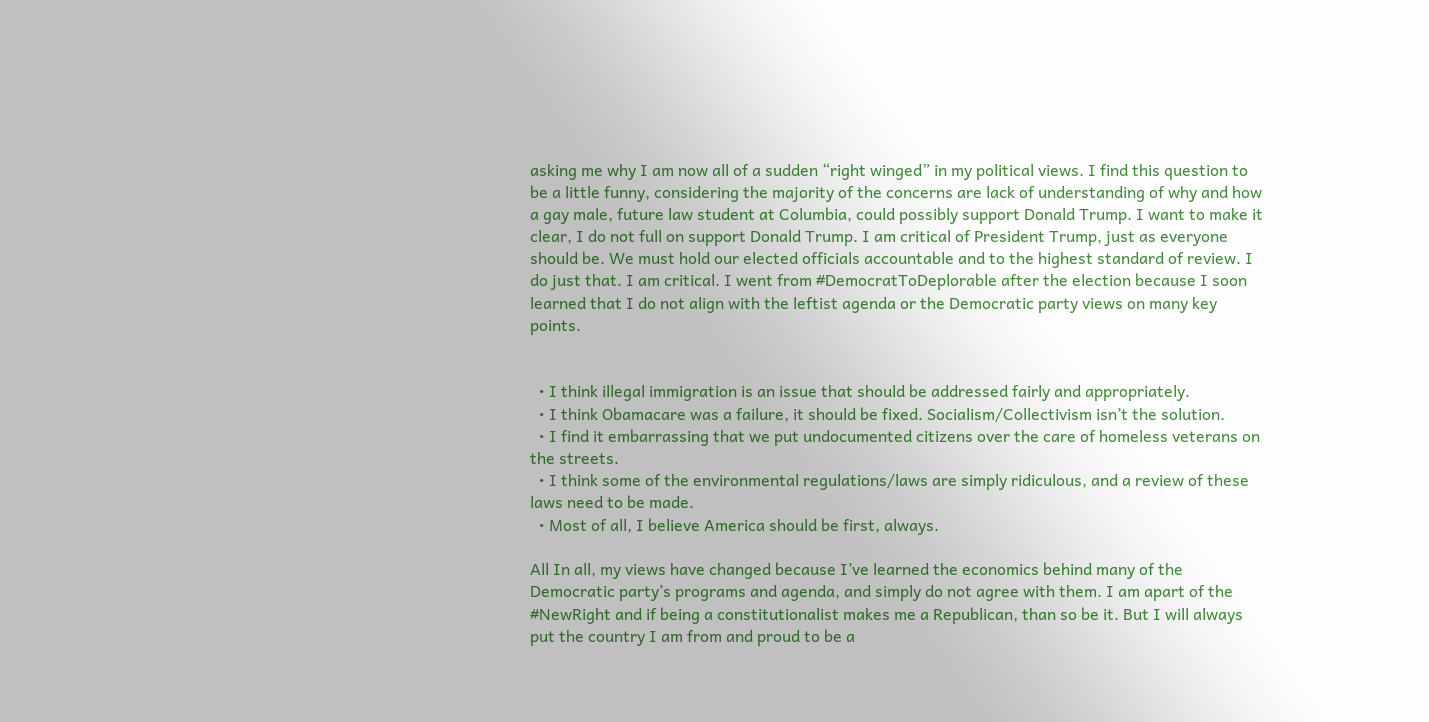asking me why I am now all of a sudden “right winged” in my political views. I find this question to be a little funny, considering the majority of the concerns are lack of understanding of why and how a gay male, future law student at Columbia, could possibly support Donald Trump. I want to make it clear, I do not full on support Donald Trump. I am critical of President Trump, just as everyone should be. We must hold our elected officials accountable and to the highest standard of review. I do just that. I am critical. I went from #DemocratToDeplorable after the election because I soon learned that I do not align with the leftist agenda or the Democratic party views on many key points.


  • I think illegal immigration is an issue that should be addressed fairly and appropriately.
  • I think Obamacare was a failure, it should be fixed. Socialism/Collectivism isn’t the solution.
  • I find it embarrassing that we put undocumented citizens over the care of homeless veterans on the streets.
  • I think some of the environmental regulations/laws are simply ridiculous, and a review of these laws need to be made.
  • Most of all, I believe America should be first, always.

All In all, my views have changed because I’ve learned the economics behind many of the Democratic party’s programs and agenda, and simply do not agree with them. I am apart of the #NewRight and if being a constitutionalist makes me a Republican, than so be it. But I will always put the country I am from and proud to be a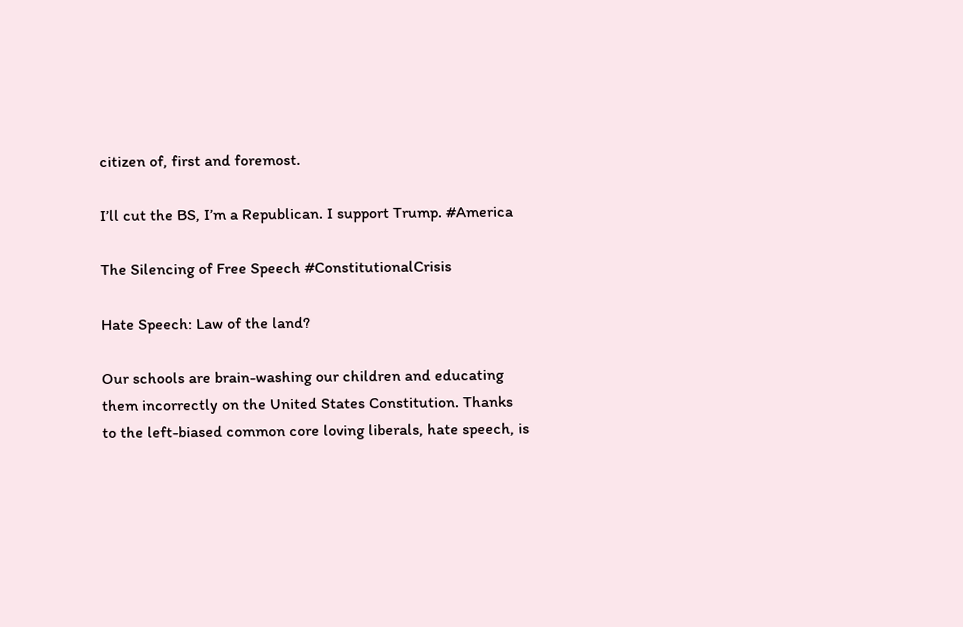citizen of, first and foremost.

I’ll cut the BS, I’m a Republican. I support Trump. #America

The Silencing of Free Speech #ConstitutionalCrisis

Hate Speech: Law of the land?

Our schools are brain-washing our children and educating them incorrectly on the United States Constitution. Thanks to the left-biased common core loving liberals, hate speech, is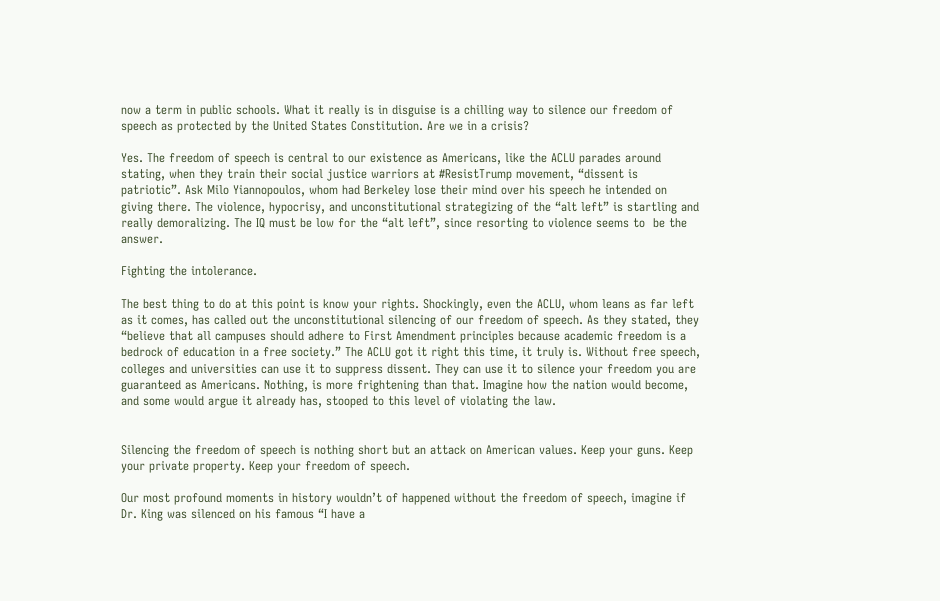now a term in public schools. What it really is in disguise is a chilling way to silence our freedom of speech as protected by the United States Constitution. Are we in a crisis?

Yes. The freedom of speech is central to our existence as Americans, like the ACLU parades around stating, when they train their social justice warriors at #ResistTrump movement, “dissent is patriotic”. Ask Milo Yiannopoulos, whom had Berkeley lose their mind over his speech he intended on giving there. The violence, hypocrisy, and unconstitutional strategizing of the “alt left” is startling and really demoralizing. The IQ must be low for the “alt left”, since resorting to violence seems to  be the answer.

Fighting the intolerance.

The best thing to do at this point is know your rights. Shockingly, even the ACLU, whom leans as far left as it comes, has called out the unconstitutional silencing of our freedom of speech. As they stated, they “believe that all campuses should adhere to First Amendment principles because academic freedom is a bedrock of education in a free society.” The ACLU got it right this time, it truly is. Without free speech, colleges and universities can use it to suppress dissent. They can use it to silence your freedom you are guaranteed as Americans. Nothing, is more frightening than that. Imagine how the nation would become, and some would argue it already has, stooped to this level of violating the law.


Silencing the freedom of speech is nothing short but an attack on American values. Keep your guns. Keep your private property. Keep your freedom of speech.

Our most profound moments in history wouldn’t of happened without the freedom of speech, imagine if Dr. King was silenced on his famous “I have a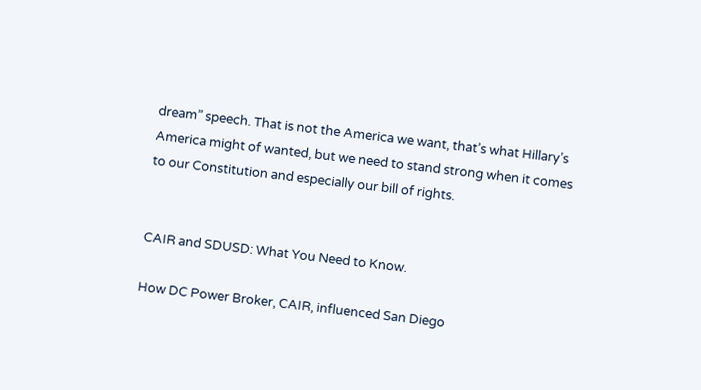dream” speech. That is not the America we want, that’s what Hillary’s America might of wanted, but we need to stand strong when it comes to our Constitution and especially our bill of rights.


CAIR and SDUSD: What You Need to Know.

How DC Power Broker, CAIR, influenced San Diego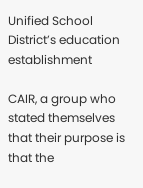Unified School District’s education establishment

CAIR, a group who stated themselves that their purpose is that the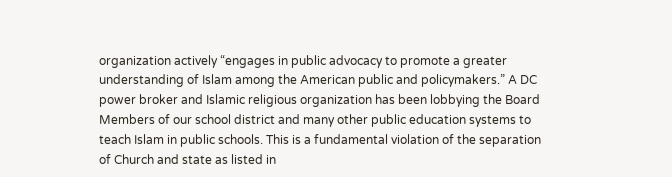organization actively “engages in public advocacy to promote a greater understanding of Islam among the American public and policymakers.” A DC power broker and Islamic religious organization has been lobbying the Board Members of our school district and many other public education systems to teach Islam in public schools. This is a fundamental violation of the separation of Church and state as listed in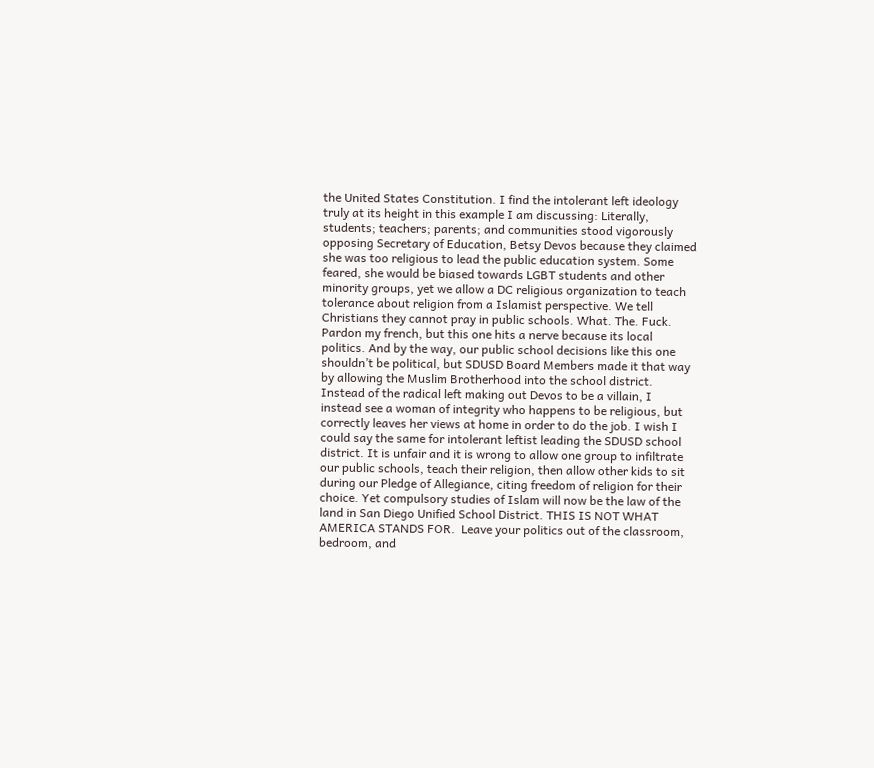the United States Constitution. I find the intolerant left ideology truly at its height in this example I am discussing: Literally, students; teachers; parents; and communities stood vigorously opposing Secretary of Education, Betsy Devos because they claimed she was too religious to lead the public education system. Some feared, she would be biased towards LGBT students and other minority groups, yet we allow a DC religious organization to teach tolerance about religion from a Islamist perspective. We tell Christians they cannot pray in public schools. What. The. Fuck. Pardon my french, but this one hits a nerve because its local politics. And by the way, our public school decisions like this one shouldn’t be political, but SDUSD Board Members made it that way by allowing the Muslim Brotherhood into the school district. Instead of the radical left making out Devos to be a villain, I instead see a woman of integrity who happens to be religious, but correctly leaves her views at home in order to do the job. I wish I could say the same for intolerant leftist leading the SDUSD school district. It is unfair and it is wrong to allow one group to infiltrate our public schools, teach their religion, then allow other kids to sit during our Pledge of Allegiance, citing freedom of religion for their choice. Yet compulsory studies of Islam will now be the law of the land in San Diego Unified School District. THIS IS NOT WHAT AMERICA STANDS FOR.  Leave your politics out of the classroom, bedroom, and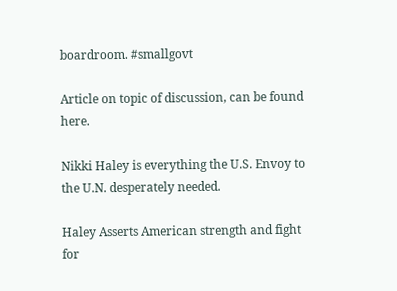boardroom. #smallgovt

Article on topic of discussion, can be found here.

Nikki Haley is everything the U.S. Envoy to the U.N. desperately needed.

Haley Asserts American strength and fight for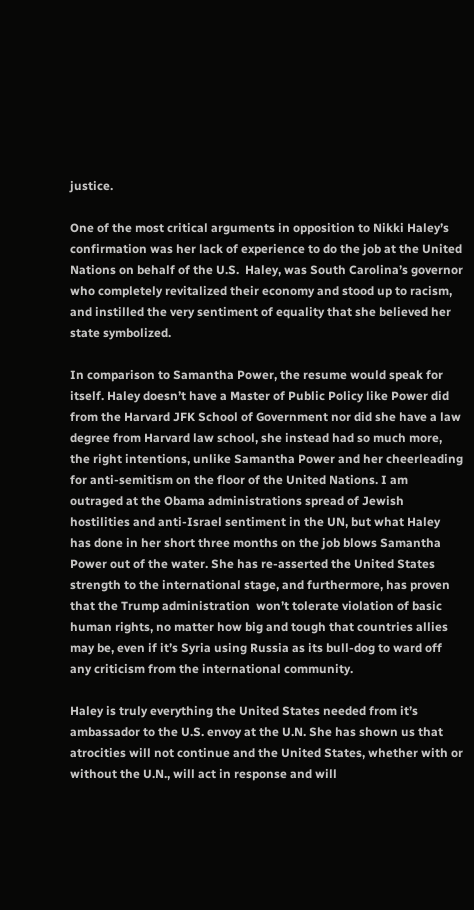justice.

One of the most critical arguments in opposition to Nikki Haley’s confirmation was her lack of experience to do the job at the United Nations on behalf of the U.S.  Haley, was South Carolina’s governor who completely revitalized their economy and stood up to racism, and instilled the very sentiment of equality that she believed her state symbolized.

In comparison to Samantha Power, the resume would speak for itself. Haley doesn’t have a Master of Public Policy like Power did from the Harvard JFK School of Government nor did she have a law degree from Harvard law school, she instead had so much more, the right intentions, unlike Samantha Power and her cheerleading for anti-semitism on the floor of the United Nations. I am outraged at the Obama administrations spread of Jewish hostilities and anti-Israel sentiment in the UN, but what Haley has done in her short three months on the job blows Samantha Power out of the water. She has re-asserted the United States strength to the international stage, and furthermore, has proven that the Trump administration  won’t tolerate violation of basic human rights, no matter how big and tough that countries allies may be, even if it’s Syria using Russia as its bull-dog to ward off any criticism from the international community.

Haley is truly everything the United States needed from it’s ambassador to the U.S. envoy at the U.N. She has shown us that atrocities will not continue and the United States, whether with or without the U.N., will act in response and will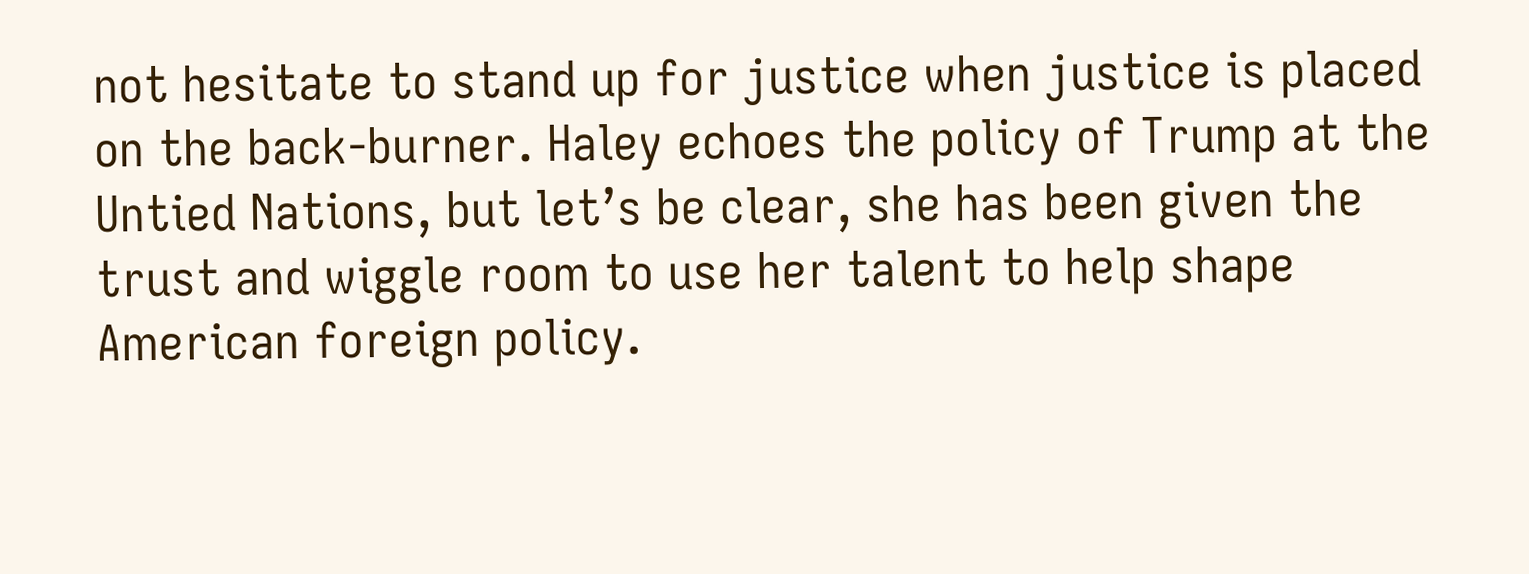not hesitate to stand up for justice when justice is placed on the back-burner. Haley echoes the policy of Trump at the Untied Nations, but let’s be clear, she has been given the trust and wiggle room to use her talent to help shape American foreign policy.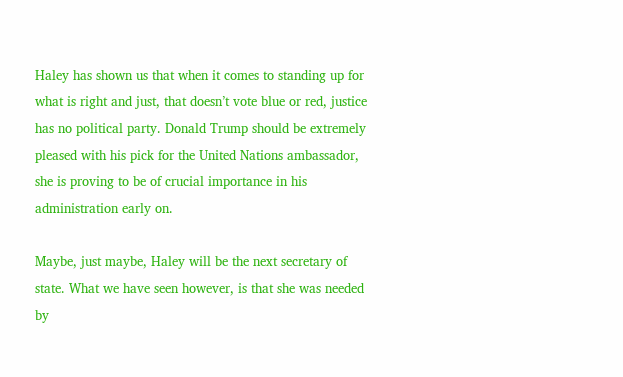Haley has shown us that when it comes to standing up for what is right and just, that doesn’t vote blue or red, justice has no political party. Donald Trump should be extremely pleased with his pick for the United Nations ambassador, she is proving to be of crucial importance in his administration early on.

Maybe, just maybe, Haley will be the next secretary of state. What we have seen however, is that she was needed by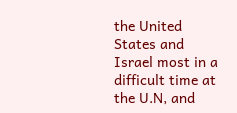the United States and Israel most in a difficult time at the U.N, and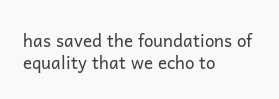has saved the foundations of equality that we echo to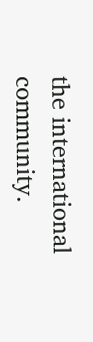the international community.